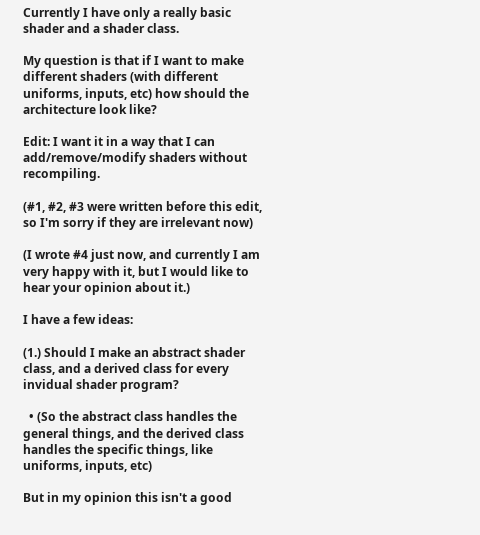Currently I have only a really basic shader and a shader class.

My question is that if I want to make different shaders (with different uniforms, inputs, etc) how should the architecture look like?

Edit: I want it in a way that I can add/remove/modify shaders without recompiling.

(#1, #2, #3 were written before this edit, so I'm sorry if they are irrelevant now)

(I wrote #4 just now, and currently I am very happy with it, but I would like to hear your opinion about it.)

I have a few ideas:

(1.) Should I make an abstract shader class, and a derived class for every invidual shader program?

  • (So the abstract class handles the general things, and the derived class handles the specific things, like uniforms, inputs, etc)

But in my opinion this isn't a good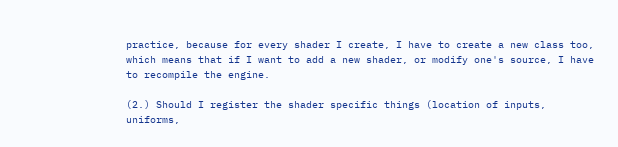practice, because for every shader I create, I have to create a new class too, which means that if I want to add a new shader, or modify one's source, I have to recompile the engine.

(2.) Should I register the shader specific things (location of inputs, uniforms,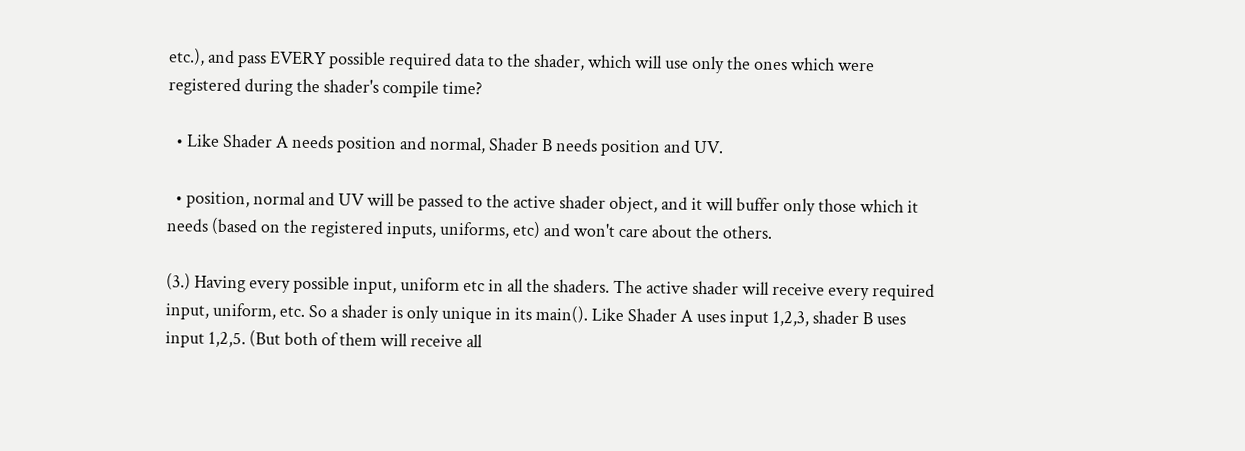etc.), and pass EVERY possible required data to the shader, which will use only the ones which were registered during the shader's compile time?

  • Like Shader A needs position and normal, Shader B needs position and UV.

  • position, normal and UV will be passed to the active shader object, and it will buffer only those which it needs (based on the registered inputs, uniforms, etc) and won't care about the others.

(3.) Having every possible input, uniform etc in all the shaders. The active shader will receive every required input, uniform, etc. So a shader is only unique in its main(). Like Shader A uses input 1,2,3, shader B uses input 1,2,5. (But both of them will receive all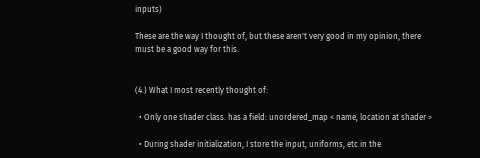inputs)

These are the way I thought of, but these aren't very good in my opinion, there must be a good way for this.


(4.) What I most recently thought of:

  • Only one shader class. has a field: unordered_map < name, location at shader >

  • During shader initialization, I store the input, uniforms, etc in the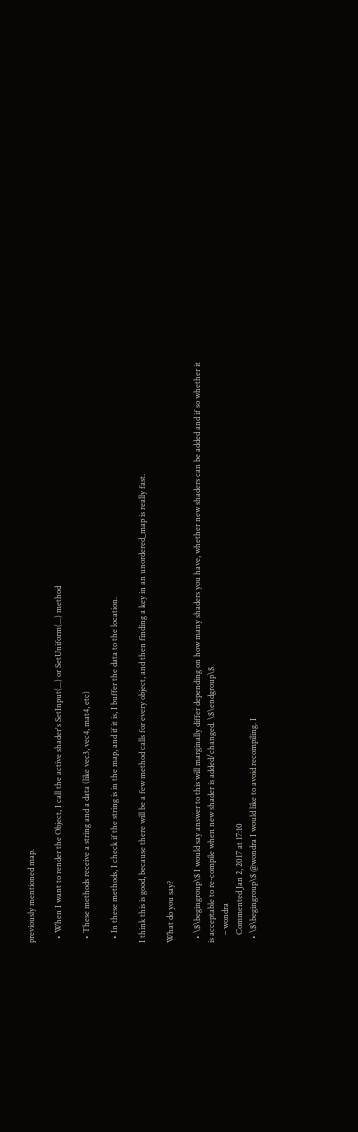previously mentioned map.

  • When I want to render the Object, I call the active shader's SetInput(...) or SetUniform(...) method

  • These methods receive a string and a data (like vec3, vec4, mat4, etc)

  • In these methods, I check if the string is in the map, and if it is, I buffer the data to the location.

I think this is good, because there will be a few method calls for every object, and then finding a key in an unordered_map is really fast.

What do you say?

  • \$\begingroup\$ I would say answer to this will marginally differ depending on how many shaders you have, whether new shaders can be added and if so whether it is acceptable to re-compile when new shader is added/changed. \$\endgroup\$
    – wondra
    Commented Jan 2, 2017 at 17:10
  • \$\begingroup\$ @wondra I would like to avoid recompiling. I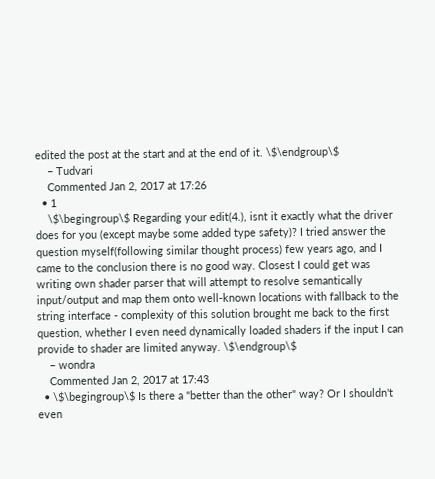edited the post at the start and at the end of it. \$\endgroup\$
    – Tudvari
    Commented Jan 2, 2017 at 17:26
  • 1
    \$\begingroup\$ Regarding your edit(4.), isnt it exactly what the driver does for you (except maybe some added type safety)? I tried answer the question myself(following similar thought process) few years ago, and I came to the conclusion there is no good way. Closest I could get was writing own shader parser that will attempt to resolve semantically input/output and map them onto well-known locations with fallback to the string interface - complexity of this solution brought me back to the first question, whether I even need dynamically loaded shaders if the input I can provide to shader are limited anyway. \$\endgroup\$
    – wondra
    Commented Jan 2, 2017 at 17:43
  • \$\begingroup\$ Is there a "better than the other" way? Or I shouldn't even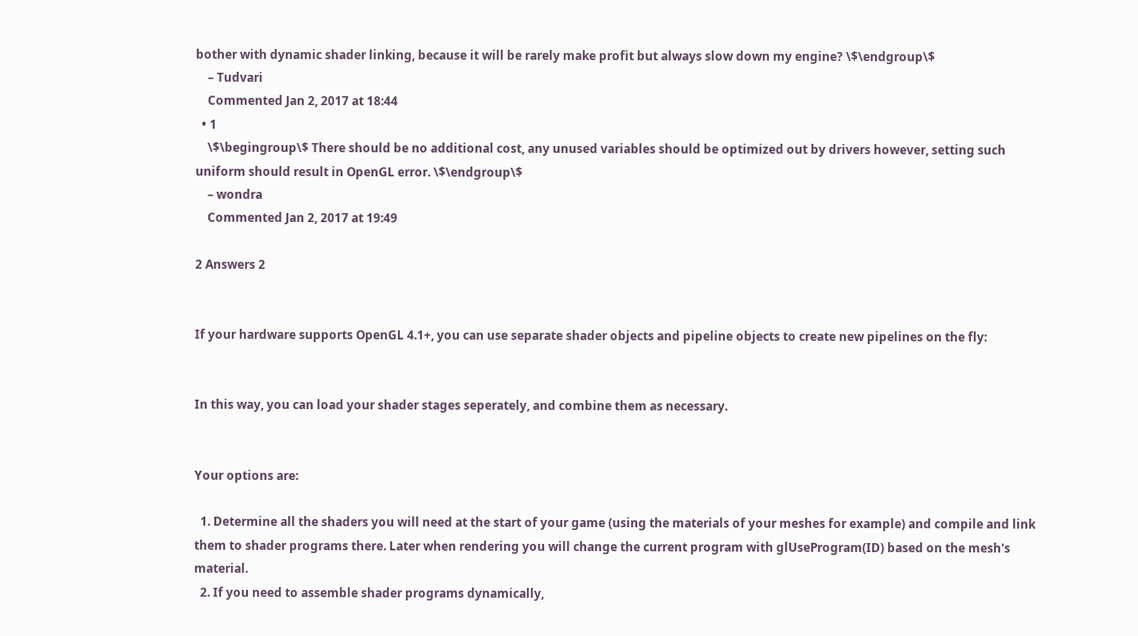bother with dynamic shader linking, because it will be rarely make profit but always slow down my engine? \$\endgroup\$
    – Tudvari
    Commented Jan 2, 2017 at 18:44
  • 1
    \$\begingroup\$ There should be no additional cost, any unused variables should be optimized out by drivers however, setting such uniform should result in OpenGL error. \$\endgroup\$
    – wondra
    Commented Jan 2, 2017 at 19:49

2 Answers 2


If your hardware supports OpenGL 4.1+, you can use separate shader objects and pipeline objects to create new pipelines on the fly:


In this way, you can load your shader stages seperately, and combine them as necessary.


Your options are:

  1. Determine all the shaders you will need at the start of your game (using the materials of your meshes for example) and compile and link them to shader programs there. Later when rendering you will change the current program with glUseProgram(ID) based on the mesh's material.
  2. If you need to assemble shader programs dynamically,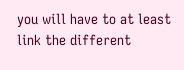you will have to at least link the different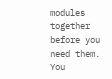modules together before you need them. You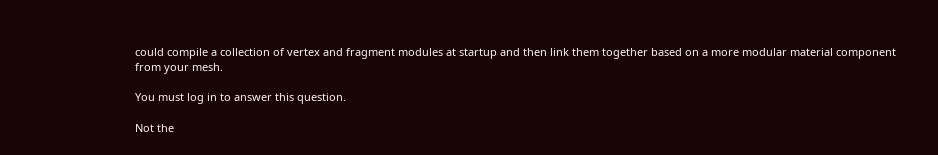could compile a collection of vertex and fragment modules at startup and then link them together based on a more modular material component from your mesh.

You must log in to answer this question.

Not the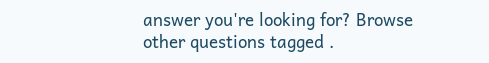answer you're looking for? Browse other questions tagged .